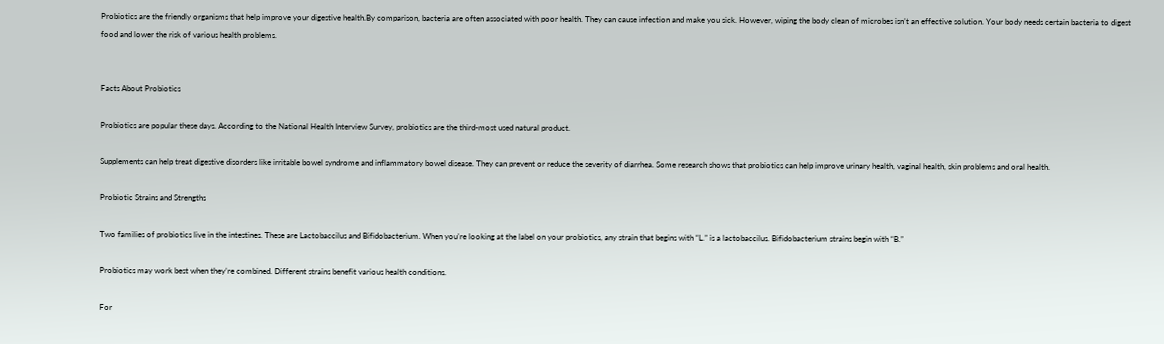Probiotics are the friendly organisms that help improve your digestive health.By comparison, bacteria are often associated with poor health. They can cause infection and make you sick. However, wiping the body clean of microbes isn’t an effective solution. Your body needs certain bacteria to digest food and lower the risk of various health problems.


Facts About Probiotics

Probiotics are popular these days. According to the National Health Interview Survey, probiotics are the third-most used natural product.

Supplements can help treat digestive disorders like irritable bowel syndrome and inflammatory bowel disease. They can prevent or reduce the severity of diarrhea. Some research shows that probiotics can help improve urinary health, vaginal health, skin problems and oral health.

Probiotic Strains and Strengths

Two families of probiotics live in the intestines. These are Lactobaccilus and Bifidobacterium. When you’re looking at the label on your probiotics, any strain that begins with “L.” is a lactobaccilus. Bifidobacterium strains begin with “B.”

Probiotics may work best when they’re combined. Different strains benefit various health conditions.

For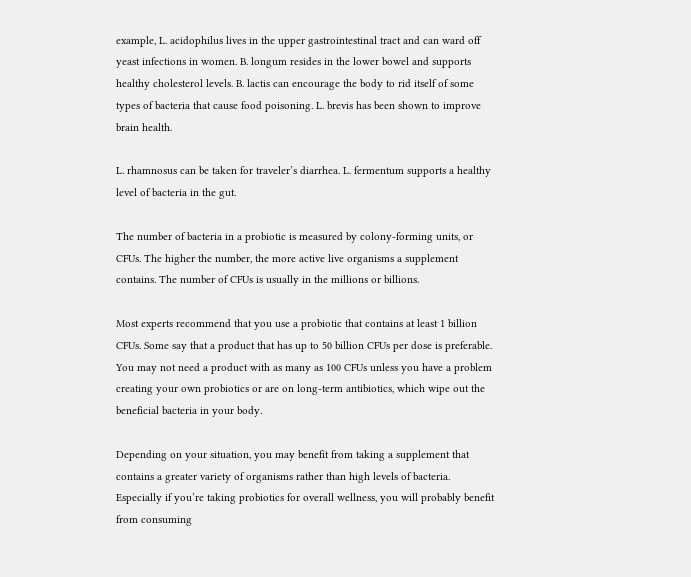example, L. acidophilus lives in the upper gastrointestinal tract and can ward off yeast infections in women. B. longum resides in the lower bowel and supports healthy cholesterol levels. B. lactis can encourage the body to rid itself of some types of bacteria that cause food poisoning. L. brevis has been shown to improve brain health.

L. rhamnosus can be taken for traveler’s diarrhea. L. fermentum supports a healthy level of bacteria in the gut.

The number of bacteria in a probiotic is measured by colony-forming units, or CFUs. The higher the number, the more active live organisms a supplement contains. The number of CFUs is usually in the millions or billions.

Most experts recommend that you use a probiotic that contains at least 1 billion CFUs. Some say that a product that has up to 50 billion CFUs per dose is preferable. You may not need a product with as many as 100 CFUs unless you have a problem creating your own probiotics or are on long-term antibiotics, which wipe out the beneficial bacteria in your body.

Depending on your situation, you may benefit from taking a supplement that contains a greater variety of organisms rather than high levels of bacteria. Especially if you’re taking probiotics for overall wellness, you will probably benefit from consuming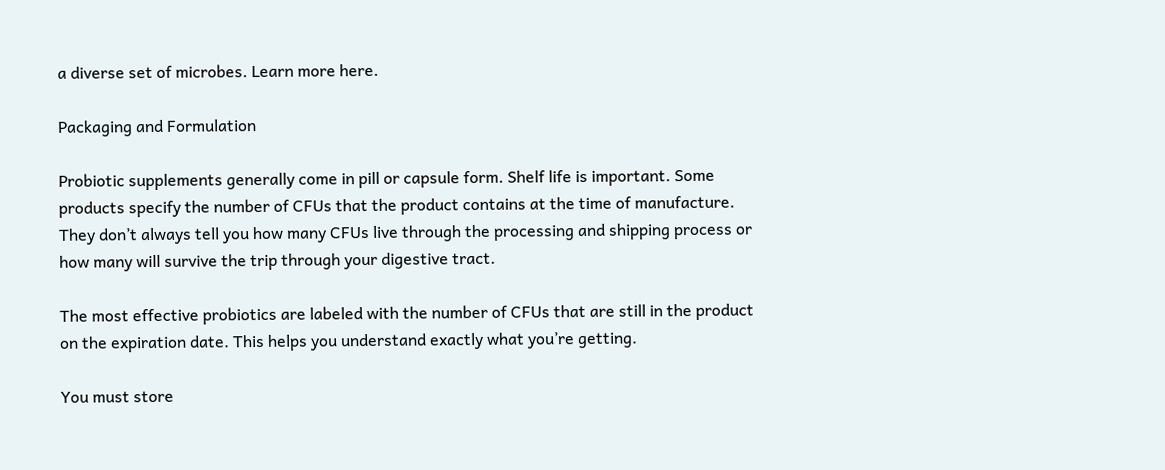a diverse set of microbes. Learn more here.

Packaging and Formulation

Probiotic supplements generally come in pill or capsule form. Shelf life is important. Some products specify the number of CFUs that the product contains at the time of manufacture. They don’t always tell you how many CFUs live through the processing and shipping process or how many will survive the trip through your digestive tract.

The most effective probiotics are labeled with the number of CFUs that are still in the product on the expiration date. This helps you understand exactly what you’re getting.

You must store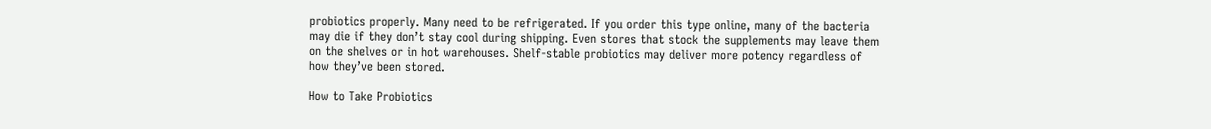probiotics properly. Many need to be refrigerated. If you order this type online, many of the bacteria may die if they don’t stay cool during shipping. Even stores that stock the supplements may leave them on the shelves or in hot warehouses. Shelf-stable probiotics may deliver more potency regardless of how they’ve been stored.

How to Take Probiotics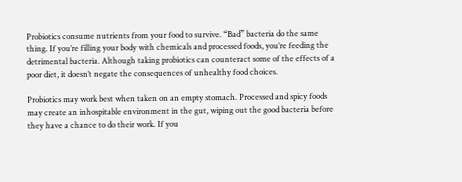Probiotics consume nutrients from your food to survive. “Bad” bacteria do the same thing. If you’re filling your body with chemicals and processed foods, you’re feeding the detrimental bacteria. Although taking probiotics can counteract some of the effects of a poor diet, it doesn’t negate the consequences of unhealthy food choices.

Probiotics may work best when taken on an empty stomach. Processed and spicy foods may create an inhospitable environment in the gut, wiping out the good bacteria before they have a chance to do their work. If you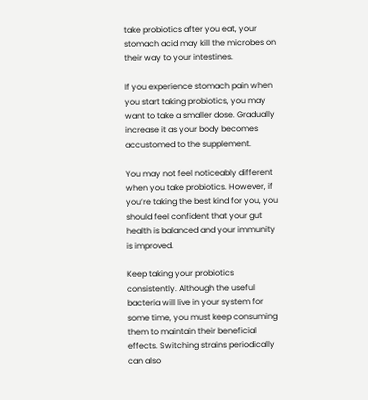take probiotics after you eat, your stomach acid may kill the microbes on their way to your intestines.

If you experience stomach pain when you start taking probiotics, you may want to take a smaller dose. Gradually increase it as your body becomes accustomed to the supplement.

You may not feel noticeably different when you take probiotics. However, if you’re taking the best kind for you, you should feel confident that your gut health is balanced and your immunity is improved.

Keep taking your probiotics consistently. Although the useful bacteria will live in your system for some time, you must keep consuming them to maintain their beneficial effects. Switching strains periodically can also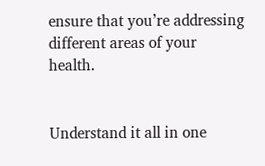ensure that you’re addressing different areas of your health.


Understand it all in one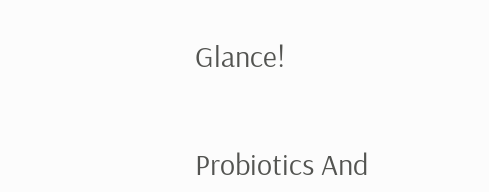Glance!


Probiotics And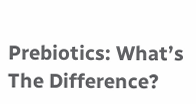Prebiotics: What’s The Difference?